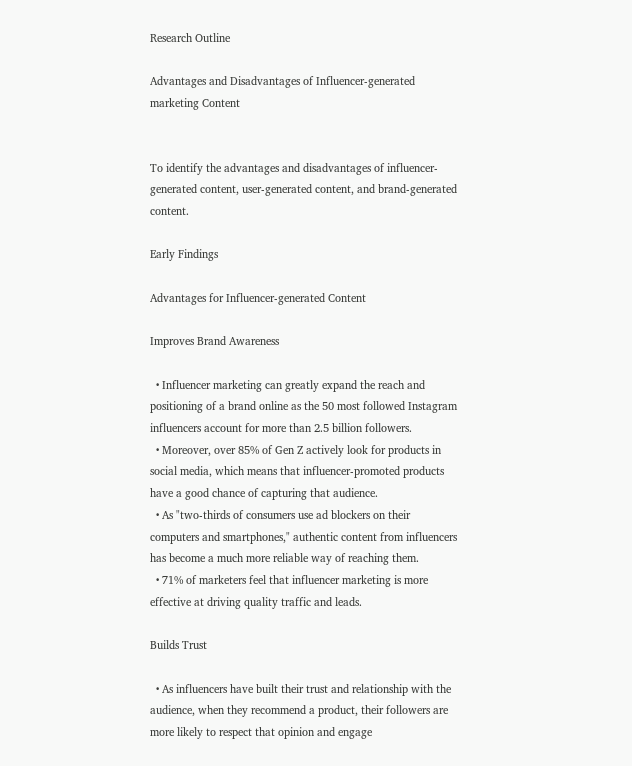Research Outline

Advantages and Disadvantages of Influencer-generated marketing Content


To identify the advantages and disadvantages of influencer-generated content, user-generated content, and brand-generated content.

Early Findings

Advantages for Influencer-generated Content

Improves Brand Awareness

  • Influencer marketing can greatly expand the reach and positioning of a brand online as the 50 most followed Instagram influencers account for more than 2.5 billion followers.
  • Moreover, over 85% of Gen Z actively look for products in social media, which means that influencer-promoted products have a good chance of capturing that audience.
  • As "two-thirds of consumers use ad blockers on their computers and smartphones," authentic content from influencers has become a much more reliable way of reaching them.
  • 71% of marketers feel that influencer marketing is more effective at driving quality traffic and leads.

Builds Trust

  • As influencers have built their trust and relationship with the audience, when they recommend a product, their followers are more likely to respect that opinion and engage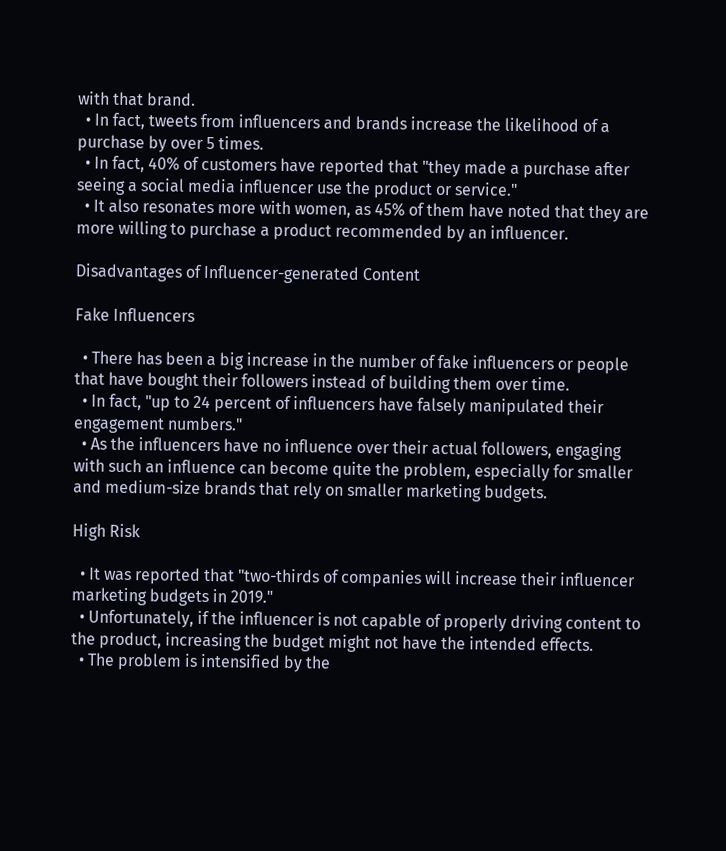with that brand.
  • In fact, tweets from influencers and brands increase the likelihood of a purchase by over 5 times.
  • In fact, 40% of customers have reported that "they made a purchase after seeing a social media influencer use the product or service."
  • It also resonates more with women, as 45% of them have noted that they are more willing to purchase a product recommended by an influencer.

Disadvantages of Influencer-generated Content

Fake Influencers

  • There has been a big increase in the number of fake influencers or people that have bought their followers instead of building them over time.
  • In fact, "up to 24 percent of influencers have falsely manipulated their engagement numbers."
  • As the influencers have no influence over their actual followers, engaging with such an influence can become quite the problem, especially for smaller and medium-size brands that rely on smaller marketing budgets.

High Risk

  • It was reported that "two-thirds of companies will increase their influencer marketing budgets in 2019."
  • Unfortunately, if the influencer is not capable of properly driving content to the product, increasing the budget might not have the intended effects.
  • The problem is intensified by the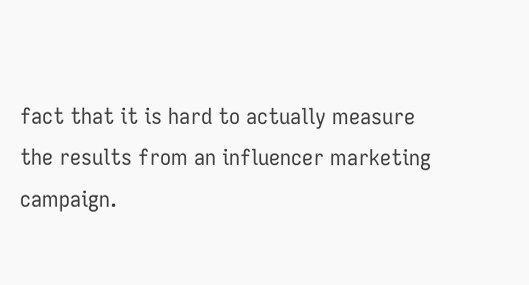fact that it is hard to actually measure the results from an influencer marketing campaign.